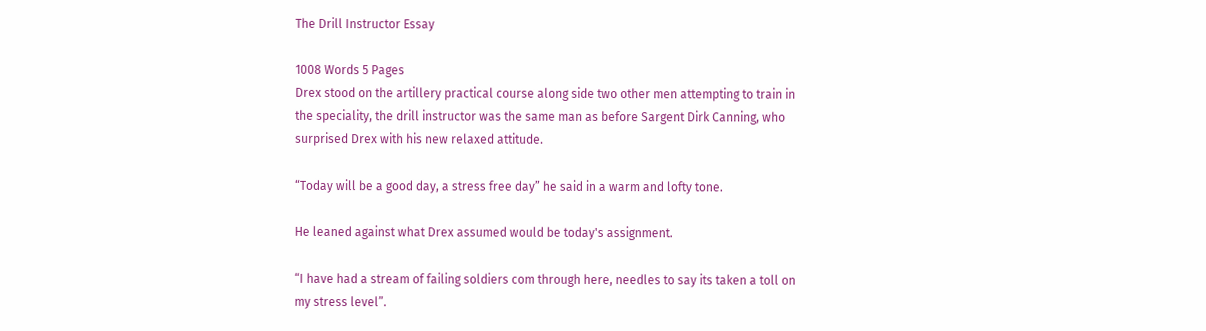The Drill Instructor Essay

1008 Words 5 Pages
Drex stood on the artillery practical course along side two other men attempting to train in the speciality, the drill instructor was the same man as before Sargent Dirk Canning, who surprised Drex with his new relaxed attitude.

“Today will be a good day, a stress free day” he said in a warm and lofty tone.

He leaned against what Drex assumed would be today's assignment.

“I have had a stream of failing soldiers com through here, needles to say its taken a toll on my stress level”.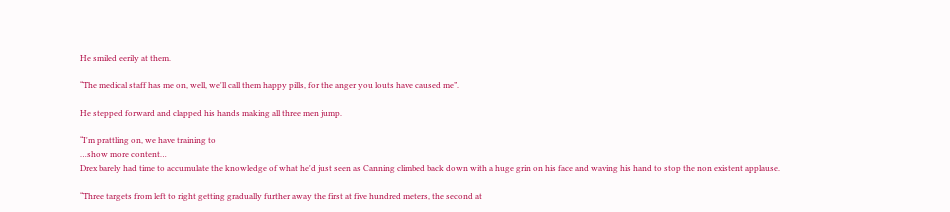He smiled eerily at them.

“The medical staff has me on, well, we'll call them happy pills, for the anger you louts have caused me”.

He stepped forward and clapped his hands making all three men jump.

“I'm prattling on, we have training to
…show more content…
Drex barely had time to accumulate the knowledge of what he'd just seen as Canning climbed back down with a huge grin on his face and waving his hand to stop the non existent applause.

“Three targets from left to right getting gradually further away the first at five hundred meters, the second at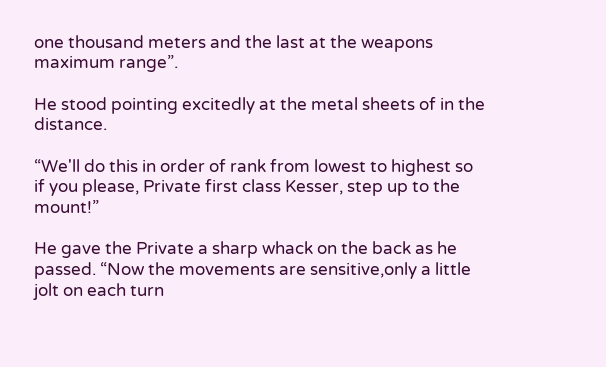one thousand meters and the last at the weapons maximum range”.

He stood pointing excitedly at the metal sheets of in the distance.

“We'll do this in order of rank from lowest to highest so if you please, Private first class Kesser, step up to the mount!”

He gave the Private a sharp whack on the back as he passed. “Now the movements are sensitive,only a little jolt on each turn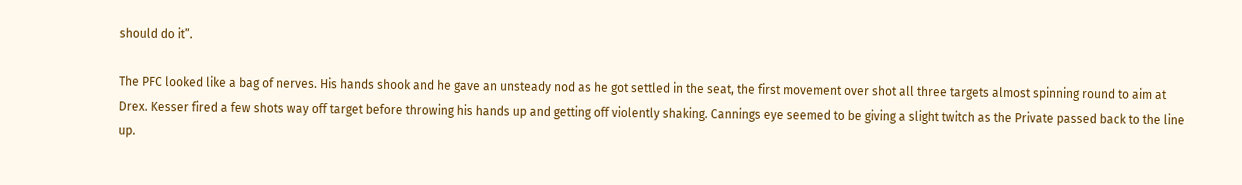should do it”.

The PFC looked like a bag of nerves. His hands shook and he gave an unsteady nod as he got settled in the seat, the first movement over shot all three targets almost spinning round to aim at Drex. Kesser fired a few shots way off target before throwing his hands up and getting off violently shaking. Cannings eye seemed to be giving a slight twitch as the Private passed back to the line up.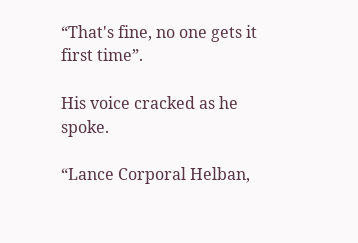“That's fine, no one gets it first time”.

His voice cracked as he spoke.

“Lance Corporal Helban,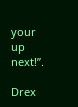your up next!”.

Drex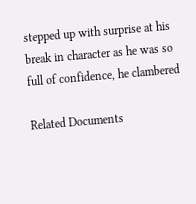stepped up with surprise at his break in character as he was so full of confidence, he clambered

Related Documents